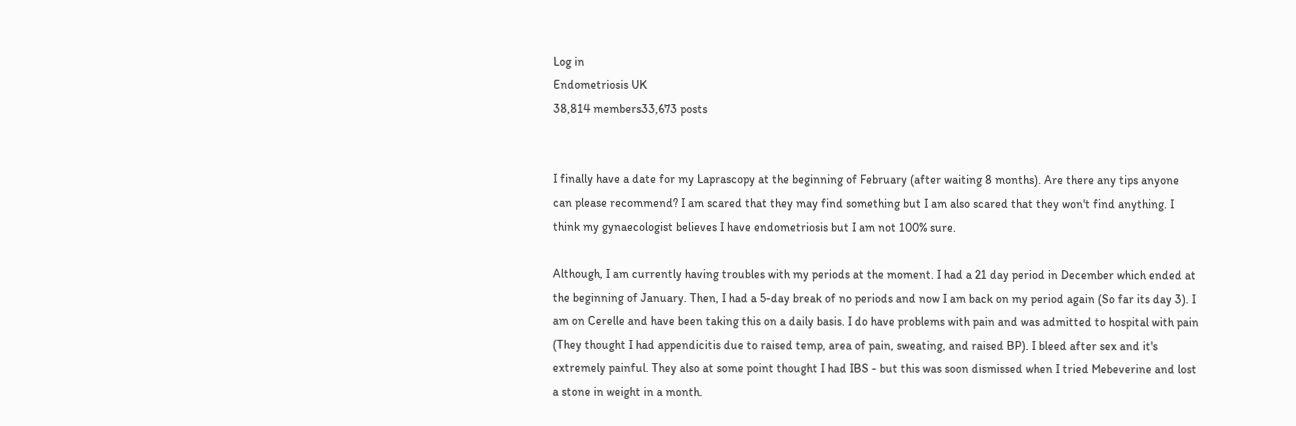Log in
Endometriosis UK
38,814 members33,673 posts


I finally have a date for my Laprascopy at the beginning of February (after waiting 8 months). Are there any tips anyone can please recommend? I am scared that they may find something but I am also scared that they won't find anything. I think my gynaecologist believes I have endometriosis but I am not 100% sure.

Although, I am currently having troubles with my periods at the moment. I had a 21 day period in December which ended at the beginning of January. Then, I had a 5-day break of no periods and now I am back on my period again (So far its day 3). I am on Cerelle and have been taking this on a daily basis. I do have problems with pain and was admitted to hospital with pain (They thought I had appendicitis due to raised temp, area of pain, sweating, and raised BP). I bleed after sex and it's extremely painful. They also at some point thought I had IBS - but this was soon dismissed when I tried Mebeverine and lost a stone in weight in a month.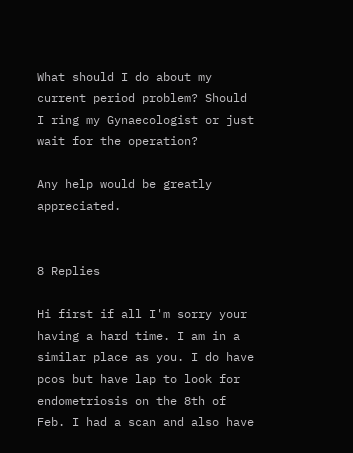What should I do about my current period problem? Should I ring my Gynaecologist or just wait for the operation?

Any help would be greatly appreciated.


8 Replies

Hi first if all I'm sorry your having a hard time. I am in a similar place as you. I do have pcos but have lap to look for endometriosis on the 8th of Feb. I had a scan and also have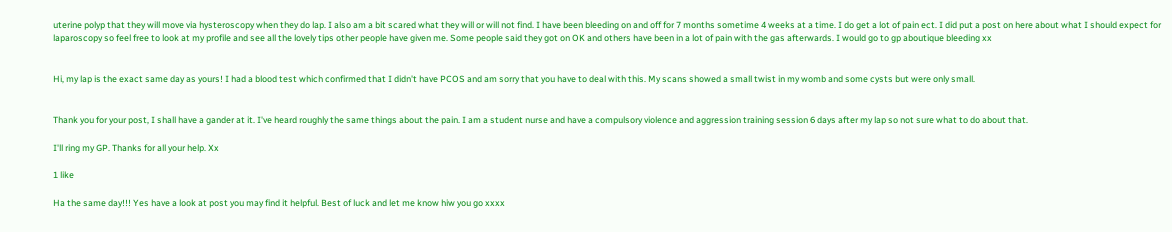uterine polyp that they will move via hysteroscopy when they do lap. I also am a bit scared what they will or will not find. I have been bleeding on and off for 7 months sometime 4 weeks at a time. I do get a lot of pain ect. I did put a post on here about what I should expect for laparoscopy so feel free to look at my profile and see all the lovely tips other people have given me. Some people said they got on OK and others have been in a lot of pain with the gas afterwards. I would go to gp aboutique bleeding xx


Hi, my lap is the exact same day as yours! I had a blood test which confirmed that I didn't have PCOS and am sorry that you have to deal with this. My scans showed a small twist in my womb and some cysts but were only small.


Thank you for your post, I shall have a gander at it. I've heard roughly the same things about the pain. I am a student nurse and have a compulsory violence and aggression training session 6 days after my lap so not sure what to do about that.

I'll ring my GP. Thanks for all your help. Xx

1 like

Ha the same day!!! Yes have a look at post you may find it helpful. Best of luck and let me know hiw you go xxxx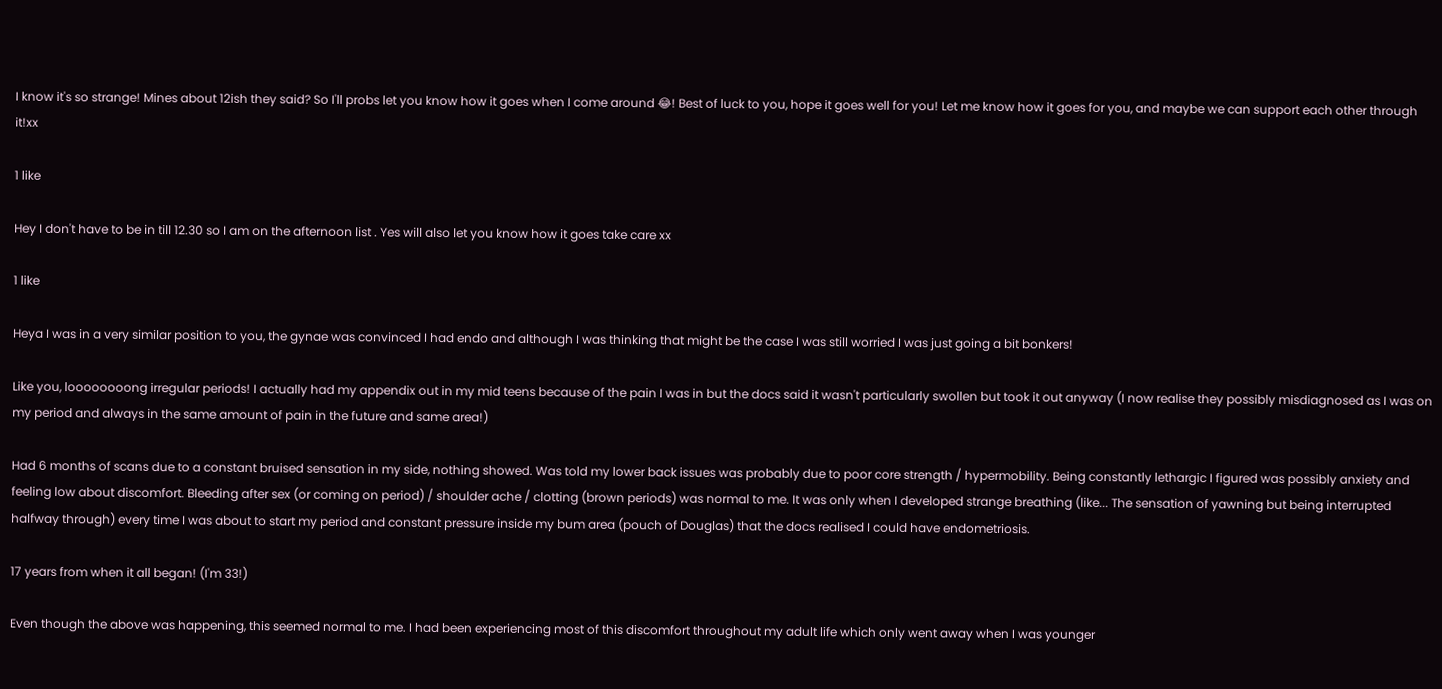I know it's so strange! Mines about 12ish they said? So I'll probs let you know how it goes when I come around 😂! Best of luck to you, hope it goes well for you! Let me know how it goes for you, and maybe we can support each other through it!xx

1 like

Hey I don't have to be in till 12.30 so I am on the afternoon list . Yes will also let you know how it goes take care xx

1 like

Heya I was in a very similar position to you, the gynae was convinced I had endo and although I was thinking that might be the case I was still worried I was just going a bit bonkers!

Like you, loooooooong irregular periods! I actually had my appendix out in my mid teens because of the pain I was in but the docs said it wasn't particularly swollen but took it out anyway (I now realise they possibly misdiagnosed as I was on my period and always in the same amount of pain in the future and same area!)

Had 6 months of scans due to a constant bruised sensation in my side, nothing showed. Was told my lower back issues was probably due to poor core strength / hypermobility. Being constantly lethargic I figured was possibly anxiety and feeling low about discomfort. Bleeding after sex (or coming on period) / shoulder ache / clotting (brown periods) was normal to me. It was only when I developed strange breathing (like... The sensation of yawning but being interrupted halfway through) every time I was about to start my period and constant pressure inside my bum area (pouch of Douglas) that the docs realised I could have endometriosis.

17 years from when it all began! (I'm 33!)

Even though the above was happening, this seemed normal to me. I had been experiencing most of this discomfort throughout my adult life which only went away when I was younger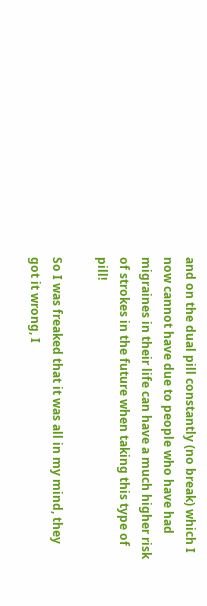and on the dual pill constantly (no break) which I now cannot have due to people who have had migraines in their life can have a much higher risk of strokes in the future when taking this type of pill!

So I was freaked that it was all in my mind, they got it wrong, I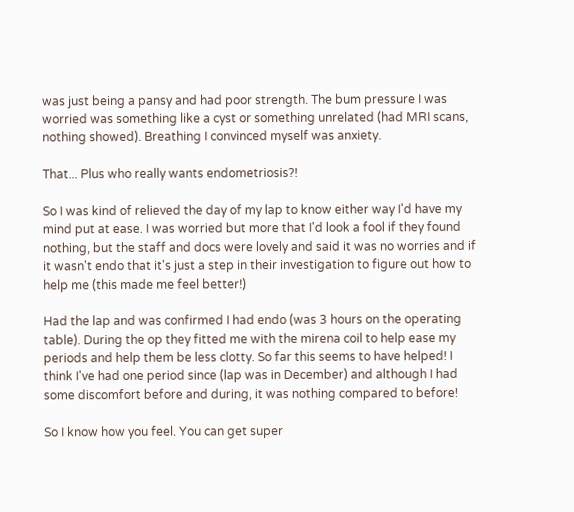was just being a pansy and had poor strength. The bum pressure I was worried was something like a cyst or something unrelated (had MRI scans, nothing showed). Breathing I convinced myself was anxiety.

That... Plus who really wants endometriosis?!

So I was kind of relieved the day of my lap to know either way I'd have my mind put at ease. I was worried but more that I'd look a fool if they found nothing, but the staff and docs were lovely and said it was no worries and if it wasn't endo that it's just a step in their investigation to figure out how to help me (this made me feel better!)

Had the lap and was confirmed I had endo (was 3 hours on the operating table). During the op they fitted me with the mirena coil to help ease my periods and help them be less clotty. So far this seems to have helped! I think I've had one period since (lap was in December) and although I had some discomfort before and during, it was nothing compared to before!

So I know how you feel. You can get super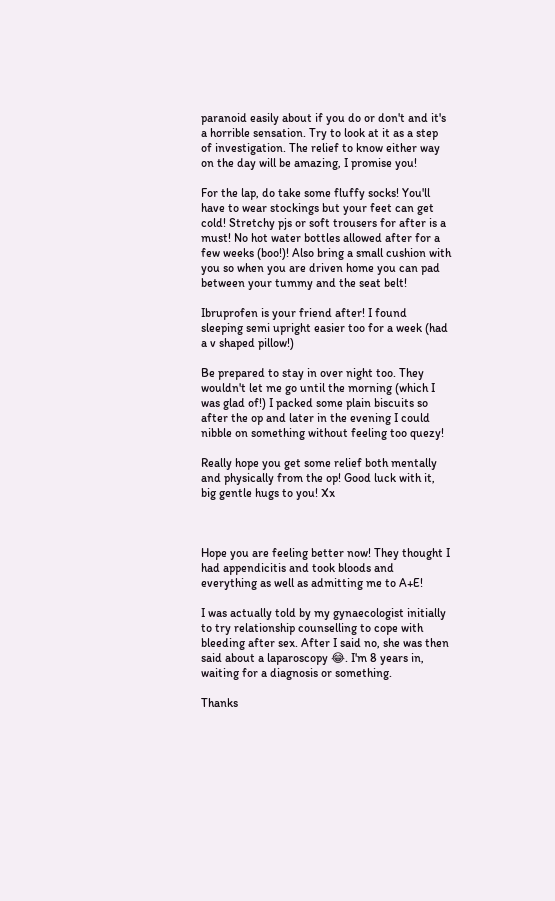paranoid easily about if you do or don't and it's a horrible sensation. Try to look at it as a step of investigation. The relief to know either way on the day will be amazing, I promise you!

For the lap, do take some fluffy socks! You'll have to wear stockings but your feet can get cold! Stretchy pjs or soft trousers for after is a must! No hot water bottles allowed after for a few weeks (boo!)! Also bring a small cushion with you so when you are driven home you can pad between your tummy and the seat belt!

Ibruprofen is your friend after! I found sleeping semi upright easier too for a week (had a v shaped pillow!)

Be prepared to stay in over night too. They wouldn't let me go until the morning (which I was glad of!) I packed some plain biscuits so after the op and later in the evening I could nibble on something without feeling too quezy!

Really hope you get some relief both mentally and physically from the op! Good luck with it, big gentle hugs to you! Xx



Hope you are feeling better now! They thought I had appendicitis and took bloods and everything as well as admitting me to A+E!

I was actually told by my gynaecologist initially to try relationship counselling to cope with bleeding after sex. After I said no, she was then said about a laparoscopy 😂. I'm 8 years in, waiting for a diagnosis or something.

Thanks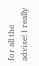for all the advise! I really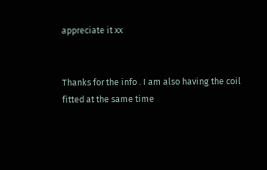appreciate it xx


Thanks for the info . I am also having the coil fitted at the same time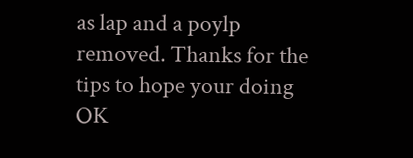as lap and a poylp removed. Thanks for the tips to hope your doing OK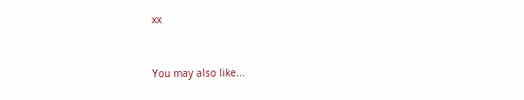xx


You may also like...